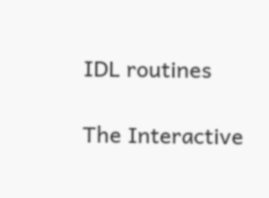IDL routines

The Interactive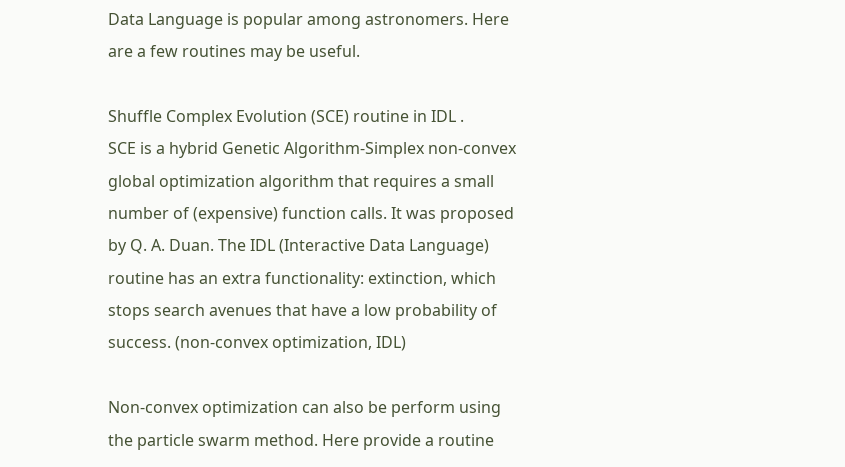Data Language is popular among astronomers. Here are a few routines may be useful.

Shuffle Complex Evolution (SCE) routine in IDL .
SCE is a hybrid Genetic Algorithm-Simplex non-convex global optimization algorithm that requires a small number of (expensive) function calls. It was proposed by Q. A. Duan. The IDL (Interactive Data Language) routine has an extra functionality: extinction, which stops search avenues that have a low probability of success. (non-convex optimization, IDL)

Non-convex optimization can also be perform using the particle swarm method. Here provide a routine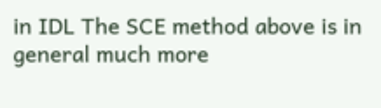in IDL The SCE method above is in general much more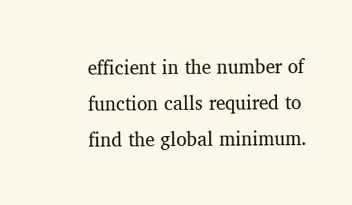efficient in the number of function calls required to find the global minimum.